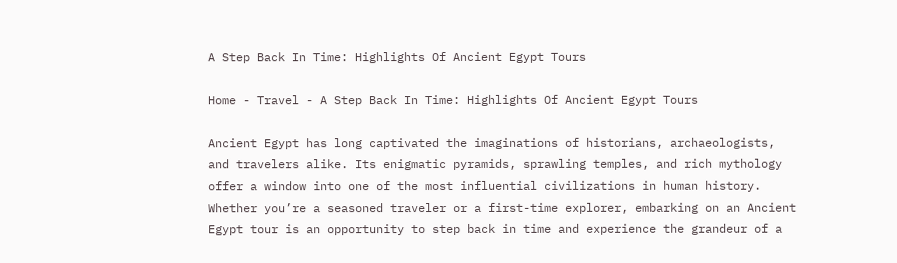A Step Back In Time: Highlights Of Ancient Egypt Tours

Home - Travel - A Step Back In Time: Highlights Of Ancient Egypt Tours

Ancient Egypt has long captivated the imaginations of historians, archaeologists, and travelers alike. Its enigmatic pyramids, sprawling temples, and rich mythology offer a window into one of the most influential civilizations in human history. Whether you’re a seasoned traveler or a first-time explorer, embarking on an Ancient Egypt tour is an opportunity to step back in time and experience the grandeur of a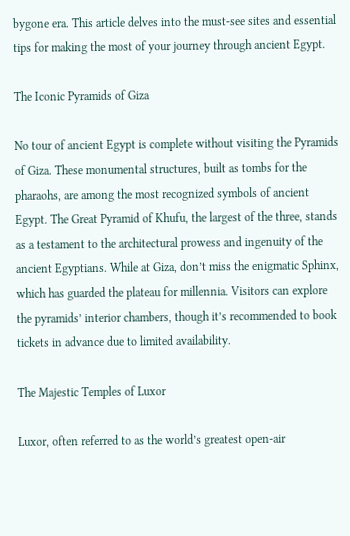bygone era. This article delves into the must-see sites and essential tips for making the most of your journey through ancient Egypt.

The Iconic Pyramids of Giza

No tour of ancient Egypt is complete without visiting the Pyramids of Giza. These monumental structures, built as tombs for the pharaohs, are among the most recognized symbols of ancient Egypt. The Great Pyramid of Khufu, the largest of the three, stands as a testament to the architectural prowess and ingenuity of the ancient Egyptians. While at Giza, don’t miss the enigmatic Sphinx, which has guarded the plateau for millennia. Visitors can explore the pyramids’ interior chambers, though it’s recommended to book tickets in advance due to limited availability.

The Majestic Temples of Luxor

Luxor, often referred to as the world’s greatest open-air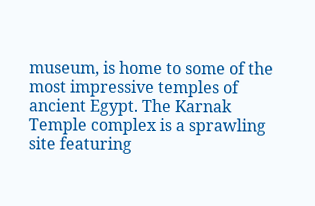museum, is home to some of the most impressive temples of ancient Egypt. The Karnak Temple complex is a sprawling site featuring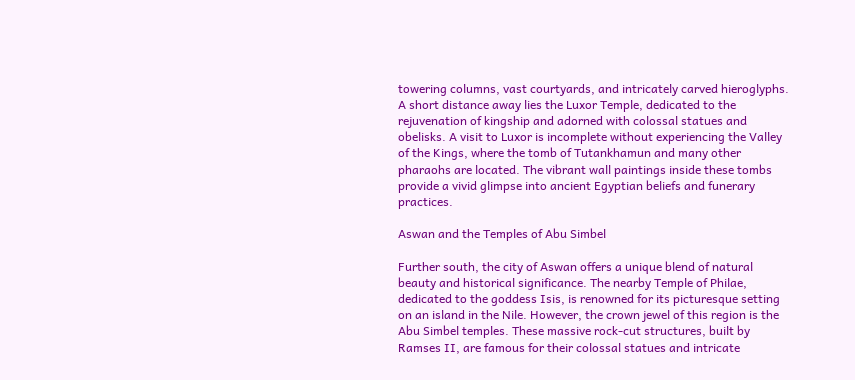towering columns, vast courtyards, and intricately carved hieroglyphs. A short distance away lies the Luxor Temple, dedicated to the rejuvenation of kingship and adorned with colossal statues and obelisks. A visit to Luxor is incomplete without experiencing the Valley of the Kings, where the tomb of Tutankhamun and many other pharaohs are located. The vibrant wall paintings inside these tombs provide a vivid glimpse into ancient Egyptian beliefs and funerary practices.

Aswan and the Temples of Abu Simbel

Further south, the city of Aswan offers a unique blend of natural beauty and historical significance. The nearby Temple of Philae, dedicated to the goddess Isis, is renowned for its picturesque setting on an island in the Nile. However, the crown jewel of this region is the Abu Simbel temples. These massive rock-cut structures, built by Ramses II, are famous for their colossal statues and intricate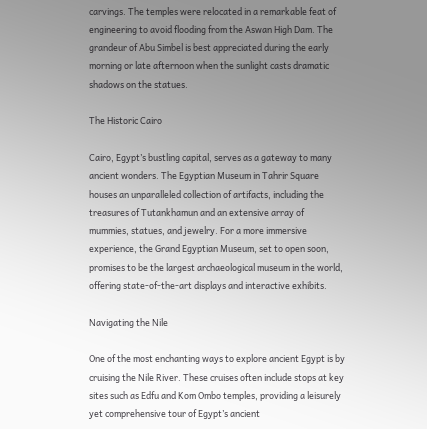carvings. The temples were relocated in a remarkable feat of engineering to avoid flooding from the Aswan High Dam. The grandeur of Abu Simbel is best appreciated during the early morning or late afternoon when the sunlight casts dramatic shadows on the statues.

The Historic Cairo

Cairo, Egypt’s bustling capital, serves as a gateway to many ancient wonders. The Egyptian Museum in Tahrir Square houses an unparalleled collection of artifacts, including the treasures of Tutankhamun and an extensive array of mummies, statues, and jewelry. For a more immersive experience, the Grand Egyptian Museum, set to open soon, promises to be the largest archaeological museum in the world, offering state-of-the-art displays and interactive exhibits.

Navigating the Nile

One of the most enchanting ways to explore ancient Egypt is by cruising the Nile River. These cruises often include stops at key sites such as Edfu and Kom Ombo temples, providing a leisurely yet comprehensive tour of Egypt’s ancient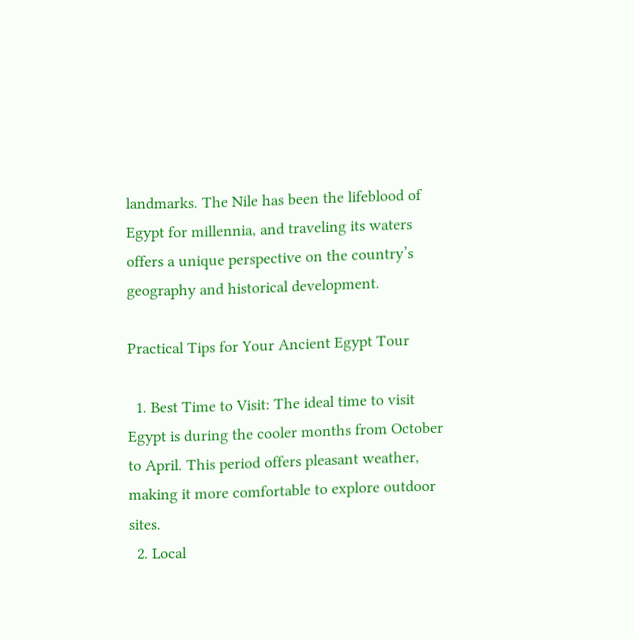landmarks. The Nile has been the lifeblood of Egypt for millennia, and traveling its waters offers a unique perspective on the country’s geography and historical development.

Practical Tips for Your Ancient Egypt Tour

  1. Best Time to Visit: The ideal time to visit Egypt is during the cooler months from October to April. This period offers pleasant weather, making it more comfortable to explore outdoor sites.
  2. Local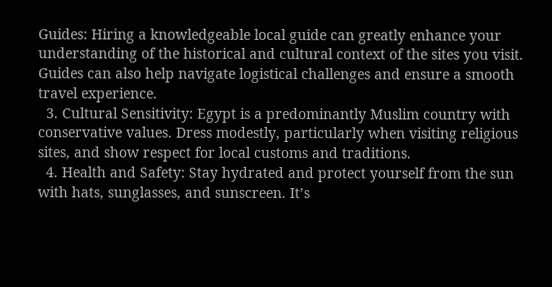Guides: Hiring a knowledgeable local guide can greatly enhance your understanding of the historical and cultural context of the sites you visit. Guides can also help navigate logistical challenges and ensure a smooth travel experience.
  3. Cultural Sensitivity: Egypt is a predominantly Muslim country with conservative values. Dress modestly, particularly when visiting religious sites, and show respect for local customs and traditions.
  4. Health and Safety: Stay hydrated and protect yourself from the sun with hats, sunglasses, and sunscreen. It’s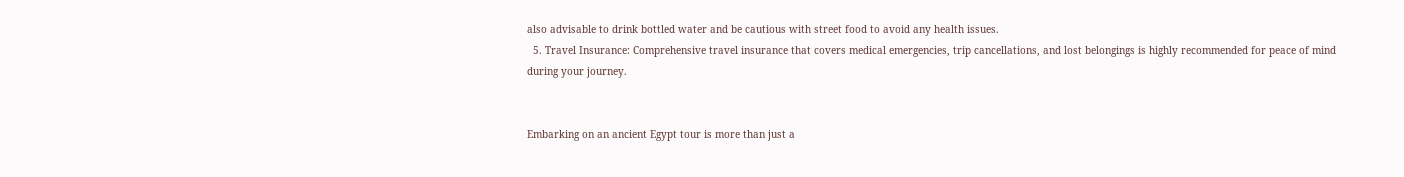also advisable to drink bottled water and be cautious with street food to avoid any health issues.
  5. Travel Insurance: Comprehensive travel insurance that covers medical emergencies, trip cancellations, and lost belongings is highly recommended for peace of mind during your journey.


Embarking on an ancient Egypt tour is more than just a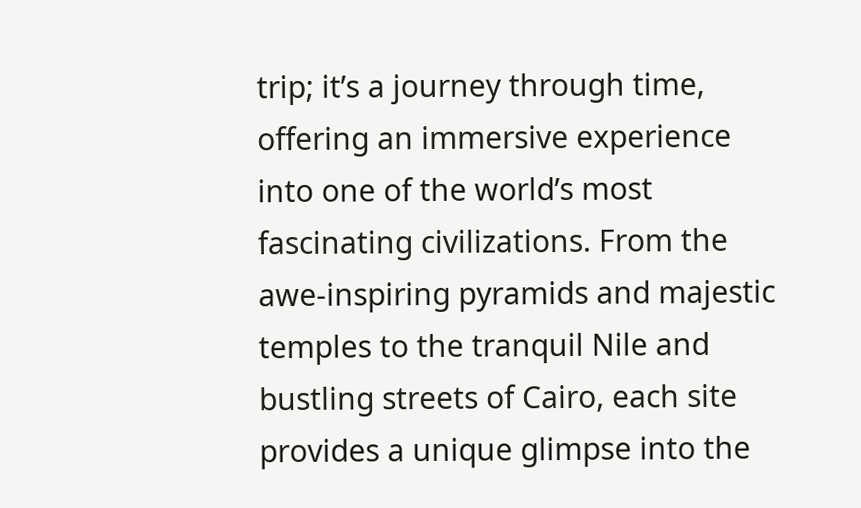trip; it’s a journey through time, offering an immersive experience into one of the world’s most fascinating civilizations. From the awe-inspiring pyramids and majestic temples to the tranquil Nile and bustling streets of Cairo, each site provides a unique glimpse into the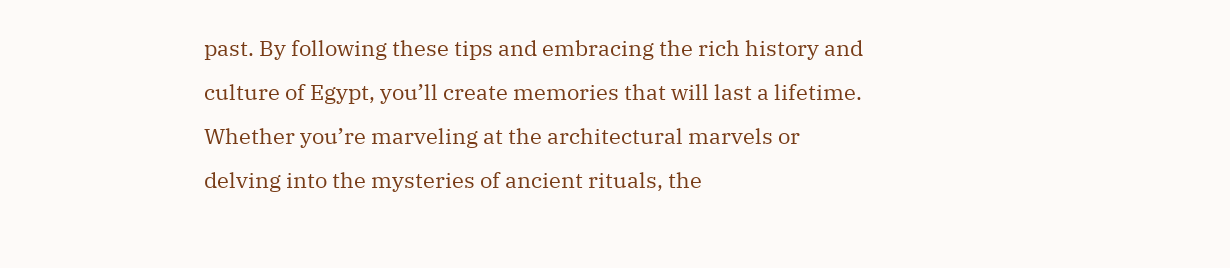past. By following these tips and embracing the rich history and culture of Egypt, you’ll create memories that will last a lifetime. Whether you’re marveling at the architectural marvels or delving into the mysteries of ancient rituals, the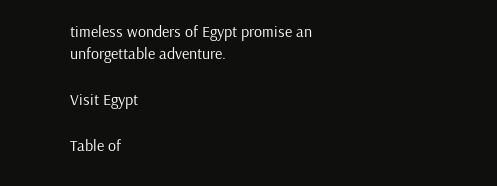timeless wonders of Egypt promise an unforgettable adventure.

Visit Egypt

Table of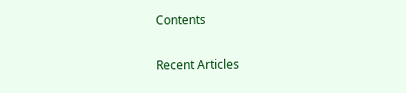Contents

Recent Articles